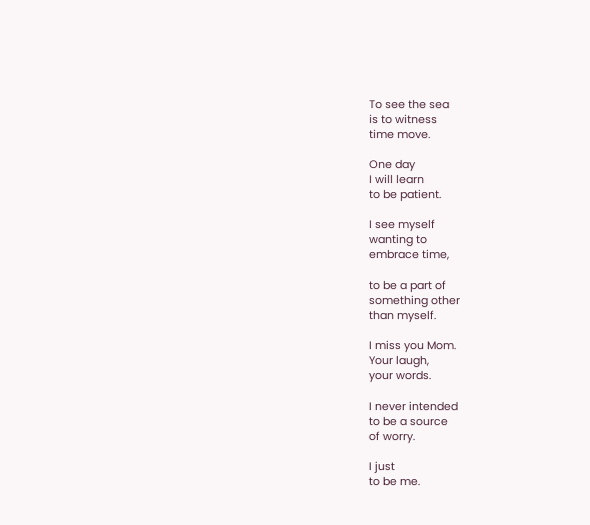To see the sea
is to witness
time move.

One day
I will learn
to be patient.

I see myself
wanting to
embrace time,

to be a part of
something other
than myself.

I miss you Mom.
Your laugh,
your words.

I never intended
to be a source
of worry.

I just
to be me.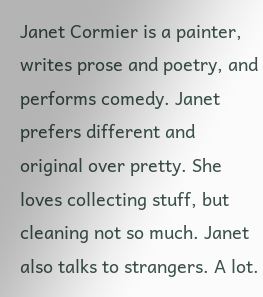Janet Cormier is a painter, writes prose and poetry, and performs comedy. Janet prefers different and original over pretty. She loves collecting stuff, but cleaning not so much. Janet also talks to strangers. A lot.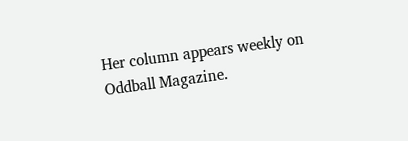Her column appears weekly on Oddball Magazine.